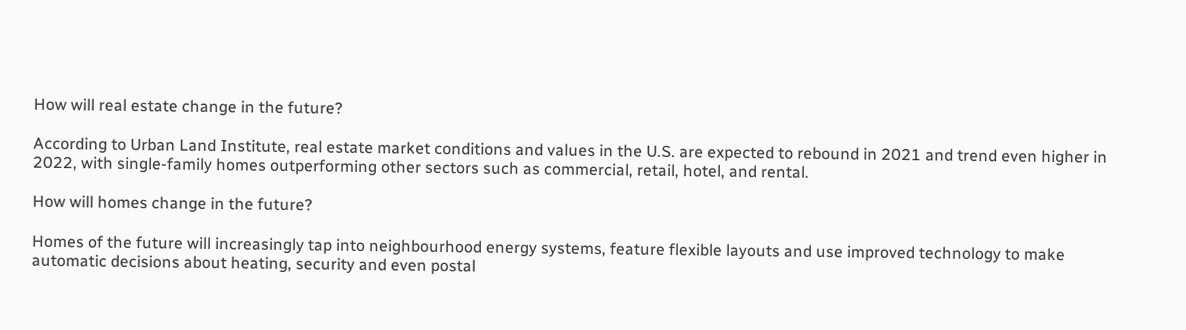How will real estate change in the future?

According to Urban Land Institute, real estate market conditions and values in the U.S. are expected to rebound in 2021 and trend even higher in 2022, with single-family homes outperforming other sectors such as commercial, retail, hotel, and rental.

How will homes change in the future?

Homes of the future will increasingly tap into neighbourhood energy systems, feature flexible layouts and use improved technology to make automatic decisions about heating, security and even postal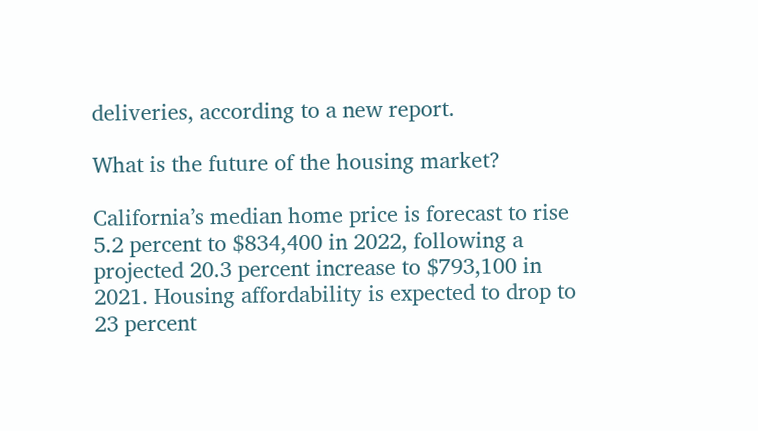deliveries, according to a new report.

What is the future of the housing market?

California’s median home price is forecast to rise 5.2 percent to $834,400 in 2022, following a projected 20.3 percent increase to $793,100 in 2021. Housing affordability is expected to drop to 23 percent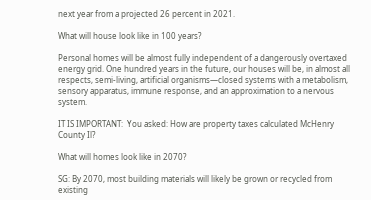next year from a projected 26 percent in 2021.

What will house look like in 100 years?

Personal homes will be almost fully independent of a dangerously overtaxed energy grid. One hundred years in the future, our houses will be, in almost all respects, semi-living, artificial organisms—closed systems with a metabolism, sensory apparatus, immune response, and an approximation to a nervous system.

IT IS IMPORTANT:  You asked: How are property taxes calculated McHenry County Il?

What will homes look like in 2070?

SG: By 2070, most building materials will likely be grown or recycled from existing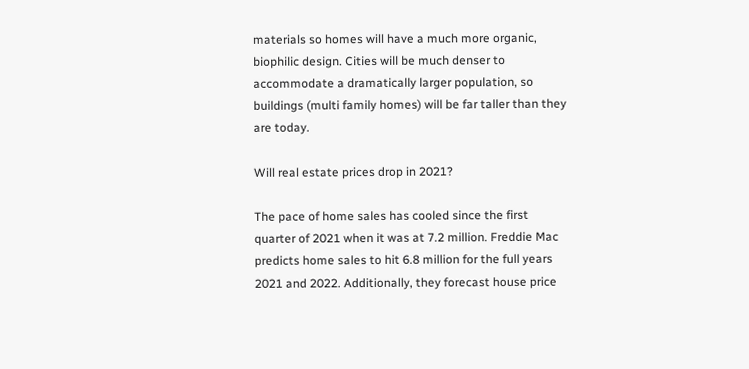materials so homes will have a much more organic, biophilic design. Cities will be much denser to accommodate a dramatically larger population, so buildings (multi family homes) will be far taller than they are today.

Will real estate prices drop in 2021?

The pace of home sales has cooled since the first quarter of 2021 when it was at 7.2 million. Freddie Mac predicts home sales to hit 6.8 million for the full years 2021 and 2022. Additionally, they forecast house price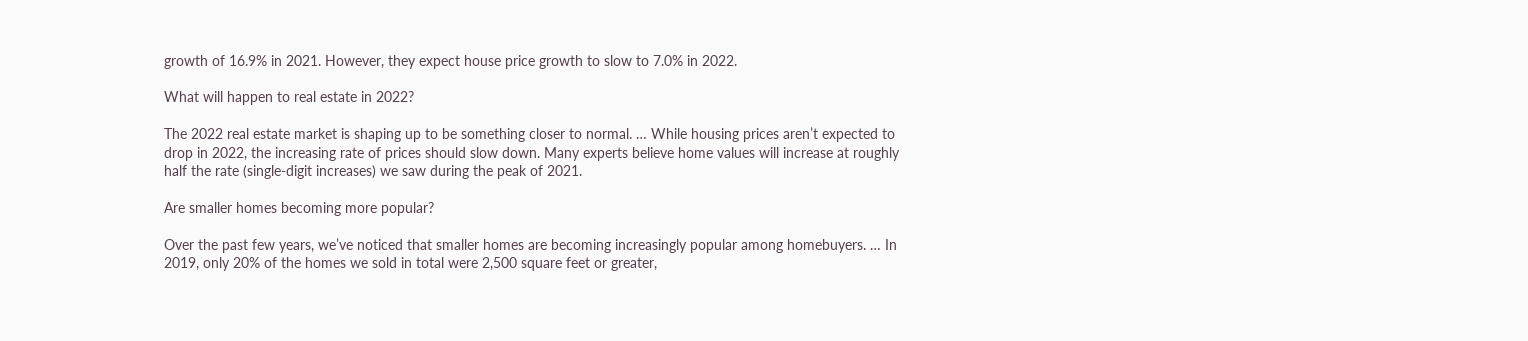growth of 16.9% in 2021. However, they expect house price growth to slow to 7.0% in 2022.

What will happen to real estate in 2022?

The 2022 real estate market is shaping up to be something closer to normal. … While housing prices aren’t expected to drop in 2022, the increasing rate of prices should slow down. Many experts believe home values will increase at roughly half the rate (single-digit increases) we saw during the peak of 2021.

Are smaller homes becoming more popular?

Over the past few years, we’ve noticed that smaller homes are becoming increasingly popular among homebuyers. … In 2019, only 20% of the homes we sold in total were 2,500 square feet or greater,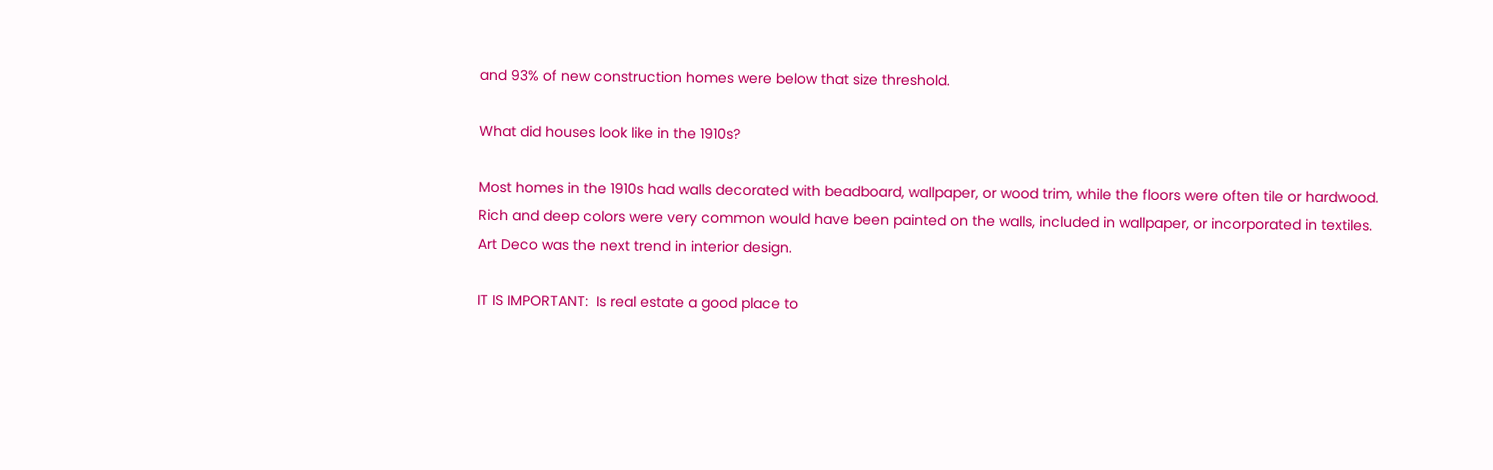and 93% of new construction homes were below that size threshold.

What did houses look like in the 1910s?

Most homes in the 1910s had walls decorated with beadboard, wallpaper, or wood trim, while the floors were often tile or hardwood. Rich and deep colors were very common would have been painted on the walls, included in wallpaper, or incorporated in textiles. Art Deco was the next trend in interior design.

IT IS IMPORTANT:  Is real estate a good place to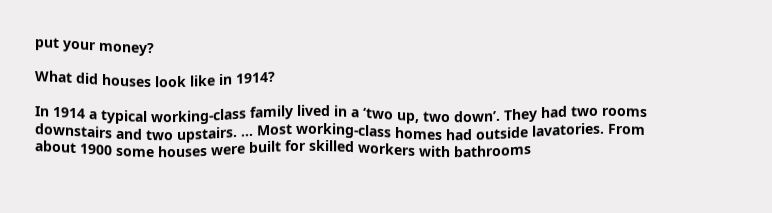put your money?

What did houses look like in 1914?

In 1914 a typical working-class family lived in a ‘two up, two down’. They had two rooms downstairs and two upstairs. … Most working-class homes had outside lavatories. From about 1900 some houses were built for skilled workers with bathrooms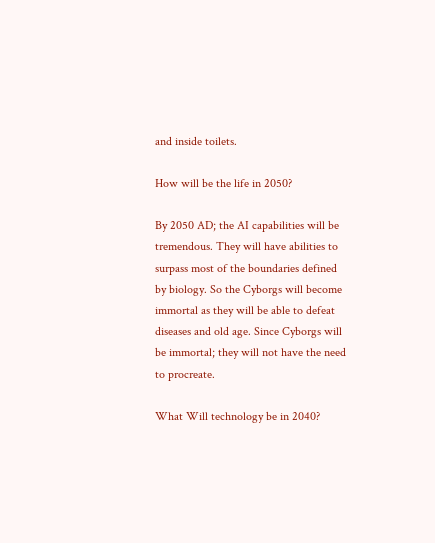and inside toilets.

How will be the life in 2050?

By 2050 AD; the AI capabilities will be tremendous. They will have abilities to surpass most of the boundaries defined by biology. So the Cyborgs will become immortal as they will be able to defeat diseases and old age. Since Cyborgs will be immortal; they will not have the need to procreate.

What Will technology be in 2040?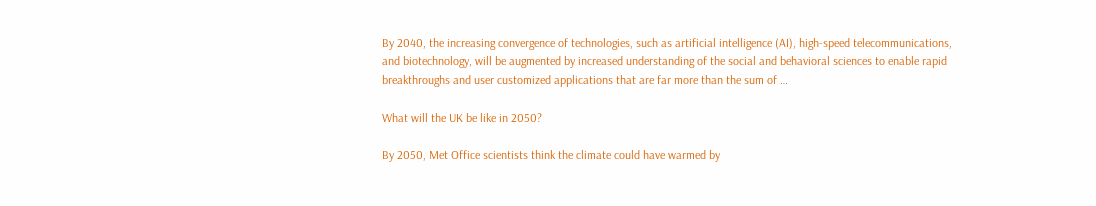By 2040, the increasing convergence of technologies, such as artificial intelligence (AI), high-speed telecommunications, and biotechnology, will be augmented by increased understanding of the social and behavioral sciences to enable rapid breakthroughs and user customized applications that are far more than the sum of …

What will the UK be like in 2050?

By 2050, Met Office scientists think the climate could have warmed by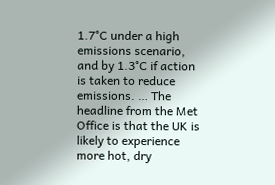1.7°C under a high emissions scenario, and by 1.3°C if action is taken to reduce emissions. … The headline from the Met Office is that the UK is likely to experience more hot, dry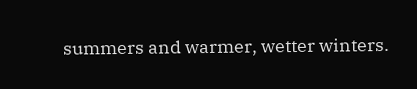summers and warmer, wetter winters.